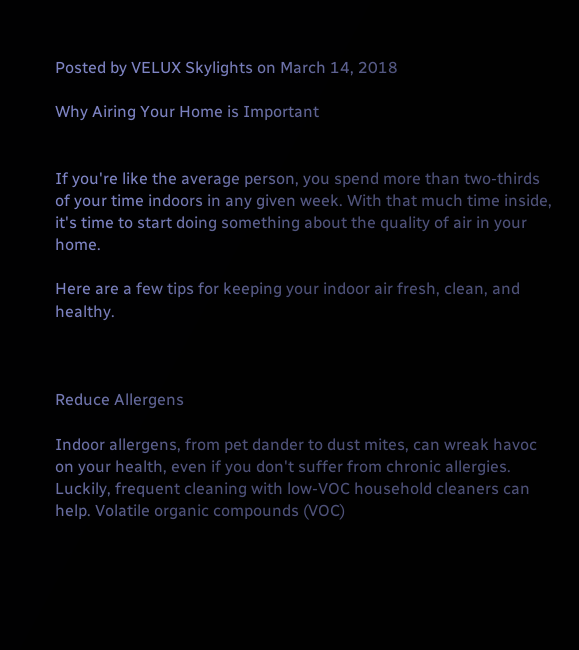Posted by VELUX Skylights on March 14, 2018

Why Airing Your Home is Important


If you're like the average person, you spend more than two-thirds of your time indoors in any given week. With that much time inside, it's time to start doing something about the quality of air in your home.

Here are a few tips for keeping your indoor air fresh, clean, and healthy.



Reduce Allergens

Indoor allergens, from pet dander to dust mites, can wreak havoc on your health, even if you don't suffer from chronic allergies. Luckily, frequent cleaning with low-VOC household cleaners can help. Volatile organic compounds (VOC)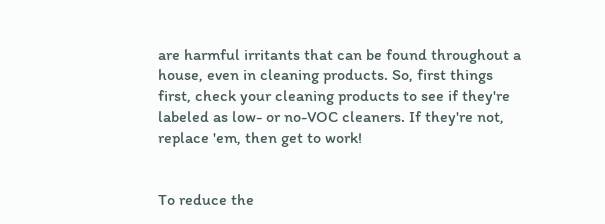are harmful irritants that can be found throughout a house, even in cleaning products. So, first things first, check your cleaning products to see if they're labeled as low- or no-VOC cleaners. If they're not, replace 'em, then get to work!


To reduce the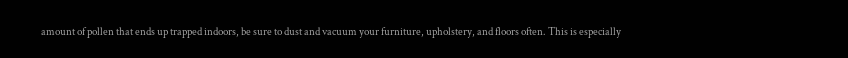amount of pollen that ends up trapped indoors, be sure to dust and vacuum your furniture, upholstery, and floors often. This is especially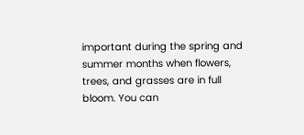important during the spring and summer months when flowers, trees, and grasses are in full bloom. You can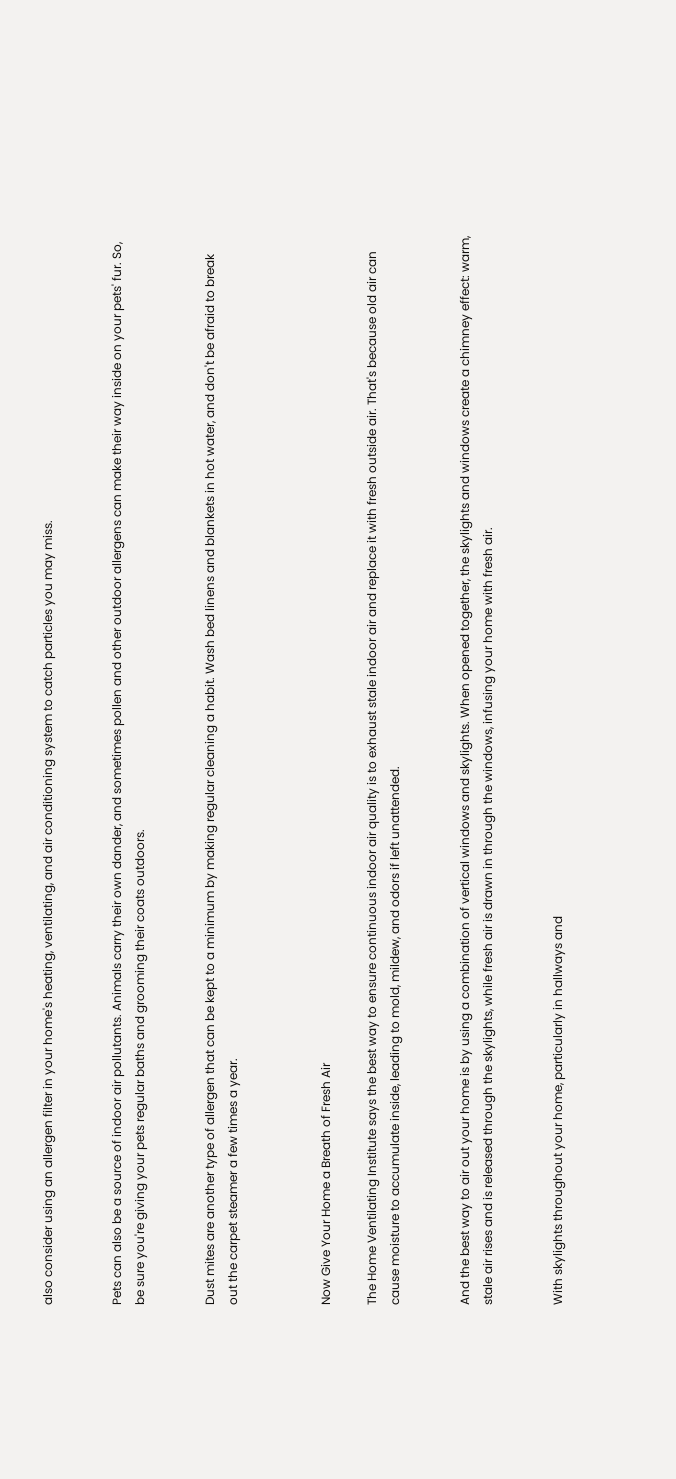also consider using an allergen filter in your home's heating, ventilating, and air conditioning system to catch particles you may miss.


Pets can also be a source of indoor air pollutants. Animals carry their own dander, and sometimes pollen and other outdoor allergens can make their way inside on your pets' fur. So, be sure you're giving your pets regular baths and grooming their coats outdoors.


Dust mites are another type of allergen that can be kept to a minimum by making regular cleaning a habit. Wash bed linens and blankets in hot water, and don't be afraid to break out the carpet steamer a few times a year.



Now Give Your Home a Breath of Fresh Air

The Home Ventilating Institute says the best way to ensure continuous indoor air quality is to exhaust stale indoor air and replace it with fresh outside air. That's because old air can cause moisture to accumulate inside, leading to mold, mildew, and odors if left unattended.


And the best way to air out your home is by using a combination of vertical windows and skylights. When opened together, the skylights and windows create a chimney effect: warm, stale air rises and is released through the skylights, while fresh air is drawn in through the windows, infusing your home with fresh air.


With skylights throughout your home, particularly in hallways and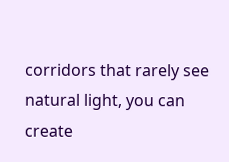corridors that rarely see natural light, you can create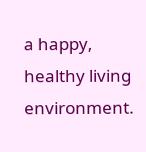a happy, healthy living environment.